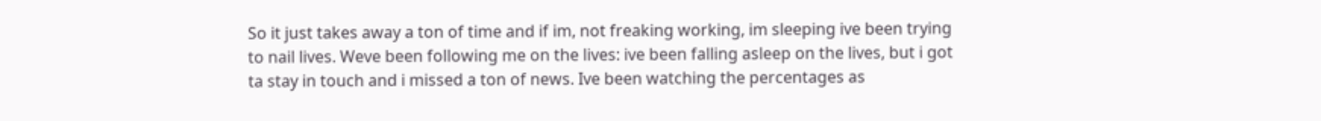So it just takes away a ton of time and if im, not freaking working, im sleeping ive been trying to nail lives. Weve been following me on the lives: ive been falling asleep on the lives, but i got ta stay in touch and i missed a ton of news. Ive been watching the percentages as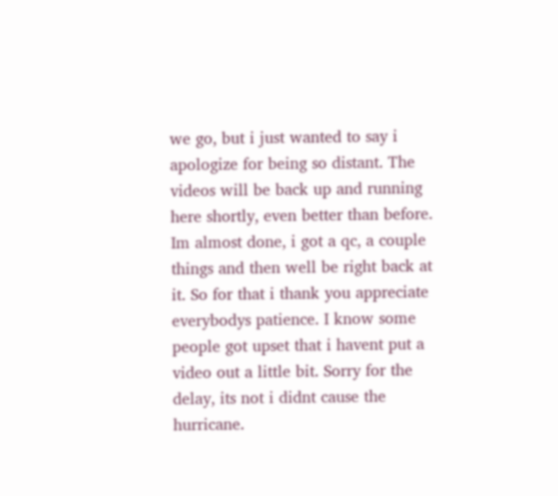we go, but i just wanted to say i apologize for being so distant. The videos will be back up and running here shortly, even better than before. Im almost done, i got a qc, a couple things and then well be right back at it. So for that i thank you appreciate everybodys patience. I know some people got upset that i havent put a video out a little bit. Sorry for the delay, its not i didnt cause the hurricane.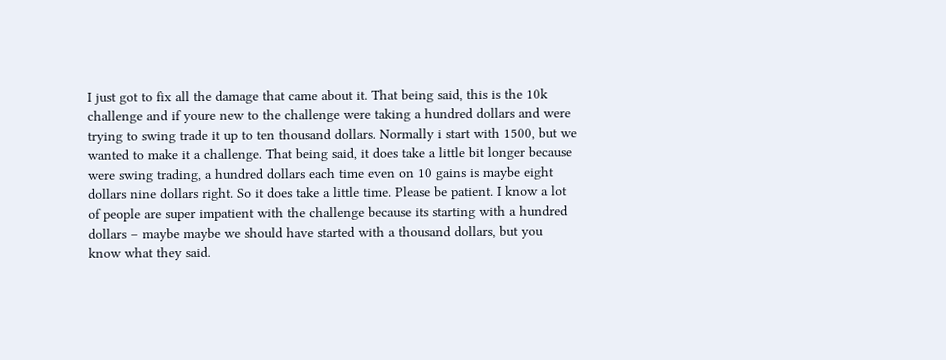I just got to fix all the damage that came about it. That being said, this is the 10k challenge and if youre new to the challenge were taking a hundred dollars and were trying to swing trade it up to ten thousand dollars. Normally i start with 1500, but we wanted to make it a challenge. That being said, it does take a little bit longer because were swing trading, a hundred dollars each time even on 10 gains is maybe eight dollars nine dollars right. So it does take a little time. Please be patient. I know a lot of people are super impatient with the challenge because its starting with a hundred dollars – maybe maybe we should have started with a thousand dollars, but you know what they said.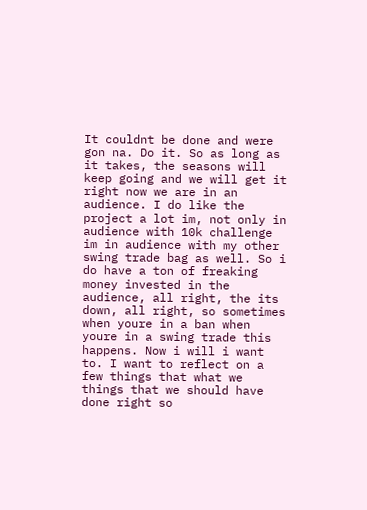It couldnt be done and were gon na. Do it. So as long as it takes, the seasons will keep going and we will get it right now we are in an audience. I do like the project a lot im, not only in audience with 10k challenge im in audience with my other swing trade bag as well. So i do have a ton of freaking money invested in the audience, all right, the its down, all right, so sometimes when youre in a ban when youre in a swing trade this happens. Now i will i want to. I want to reflect on a few things that what we things that we should have done right so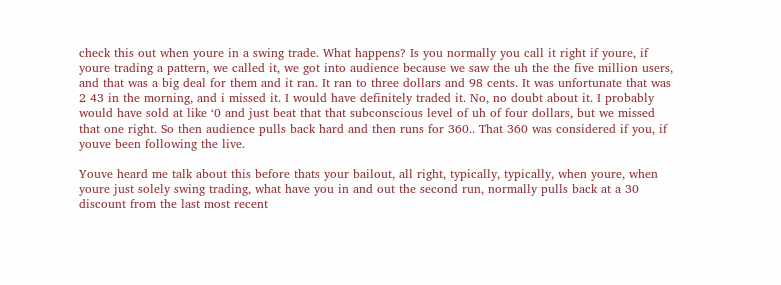check this out when youre in a swing trade. What happens? Is you normally you call it right if youre, if youre trading a pattern, we called it, we got into audience because we saw the uh the the five million users, and that was a big deal for them and it ran. It ran to three dollars and 98 cents. It was unfortunate that was 2 43 in the morning, and i missed it. I would have definitely traded it. No, no doubt about it. I probably would have sold at like ‘0 and just beat that that subconscious level of uh of four dollars, but we missed that one right. So then audience pulls back hard and then runs for 360.. That 360 was considered if you, if youve been following the live.

Youve heard me talk about this before thats your bailout, all right, typically, typically, when youre, when youre just solely swing trading, what have you in and out the second run, normally pulls back at a 30 discount from the last most recent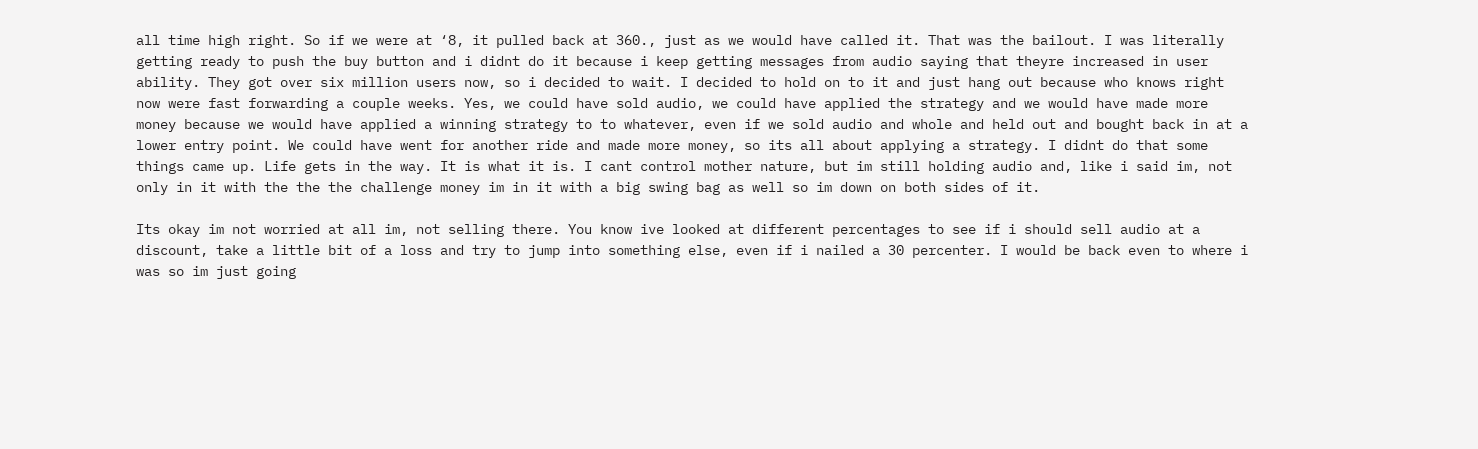all time high right. So if we were at ‘8, it pulled back at 360., just as we would have called it. That was the bailout. I was literally getting ready to push the buy button and i didnt do it because i keep getting messages from audio saying that theyre increased in user ability. They got over six million users now, so i decided to wait. I decided to hold on to it and just hang out because who knows right now were fast forwarding a couple weeks. Yes, we could have sold audio, we could have applied the strategy and we would have made more money because we would have applied a winning strategy to to whatever, even if we sold audio and whole and held out and bought back in at a lower entry point. We could have went for another ride and made more money, so its all about applying a strategy. I didnt do that some things came up. Life gets in the way. It is what it is. I cant control mother nature, but im still holding audio and, like i said im, not only in it with the the the challenge money im in it with a big swing bag as well so im down on both sides of it.

Its okay im not worried at all im, not selling there. You know ive looked at different percentages to see if i should sell audio at a discount, take a little bit of a loss and try to jump into something else, even if i nailed a 30 percenter. I would be back even to where i was so im just going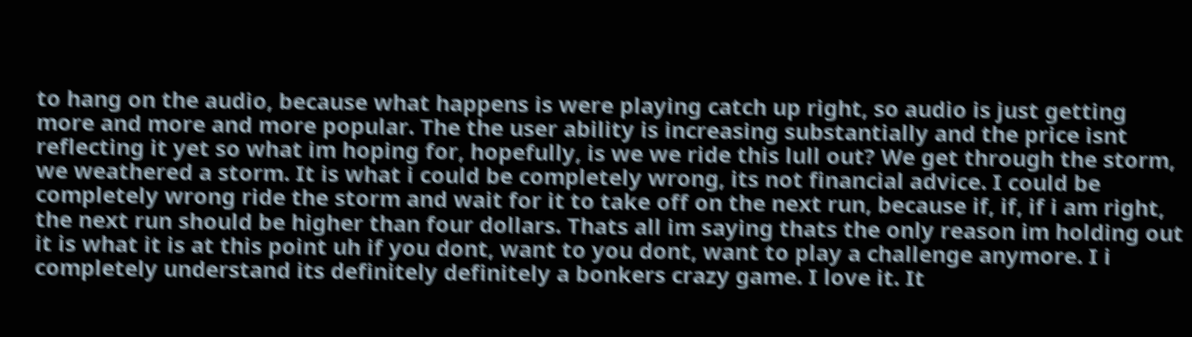to hang on the audio, because what happens is were playing catch up right, so audio is just getting more and more and more popular. The the user ability is increasing substantially and the price isnt reflecting it yet so what im hoping for, hopefully, is we we ride this lull out? We get through the storm, we weathered a storm. It is what i could be completely wrong, its not financial advice. I could be completely wrong ride the storm and wait for it to take off on the next run, because if, if, if i am right, the next run should be higher than four dollars. Thats all im saying thats the only reason im holding out it is what it is at this point uh if you dont, want to you dont, want to play a challenge anymore. I i completely understand its definitely definitely a bonkers crazy game. I love it. It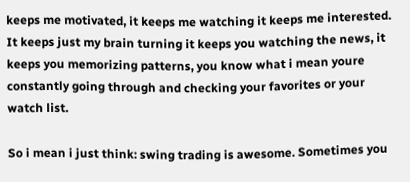keeps me motivated, it keeps me watching it keeps me interested. It keeps just my brain turning it keeps you watching the news, it keeps you memorizing patterns, you know what i mean youre constantly going through and checking your favorites or your watch list.

So i mean i just think: swing trading is awesome. Sometimes you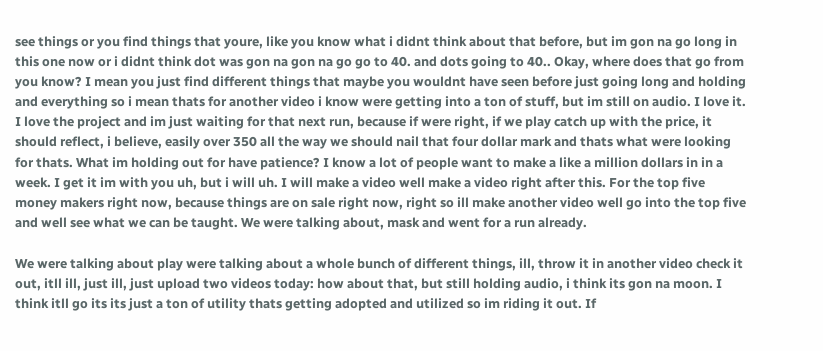see things or you find things that youre, like you know what i didnt think about that before, but im gon na go long in this one now or i didnt think dot was gon na gon na go go to 40. and dots going to 40.. Okay, where does that go from you know? I mean you just find different things that maybe you wouldnt have seen before just going long and holding and everything so i mean thats for another video i know were getting into a ton of stuff, but im still on audio. I love it. I love the project and im just waiting for that next run, because if were right, if we play catch up with the price, it should reflect, i believe, easily over 350 all the way we should nail that four dollar mark and thats what were looking for thats. What im holding out for have patience? I know a lot of people want to make a like a million dollars in in a week. I get it im with you uh, but i will uh. I will make a video well make a video right after this. For the top five money makers right now, because things are on sale right now, right so ill make another video well go into the top five and well see what we can be taught. We were talking about, mask and went for a run already.

We were talking about play were talking about a whole bunch of different things, ill, throw it in another video check it out, itll ill, just ill, just upload two videos today: how about that, but still holding audio, i think its gon na moon. I think itll go its its just a ton of utility thats getting adopted and utilized so im riding it out. If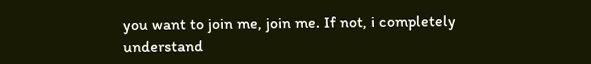you want to join me, join me. If not, i completely understand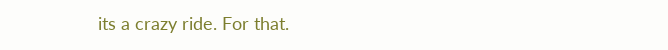its a crazy ride. For that.